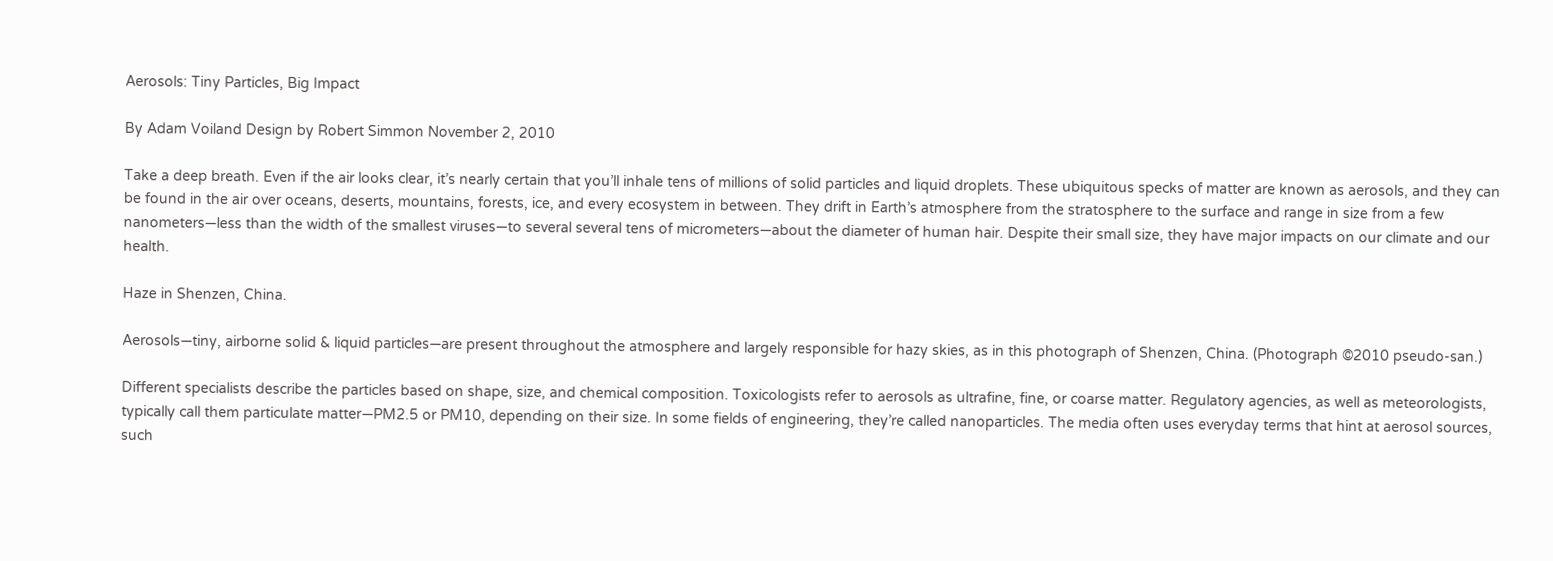Aerosols: Tiny Particles, Big Impact

By Adam Voiland Design by Robert Simmon November 2, 2010

Take a deep breath. Even if the air looks clear, it’s nearly certain that you’ll inhale tens of millions of solid particles and liquid droplets. These ubiquitous specks of matter are known as aerosols, and they can be found in the air over oceans, deserts, mountains, forests, ice, and every ecosystem in between. They drift in Earth’s atmosphere from the stratosphere to the surface and range in size from a few nanometers—less than the width of the smallest viruses—to several several tens of micrometers—about the diameter of human hair. Despite their small size, they have major impacts on our climate and our health.

Haze in Shenzen, China.

Aerosols—tiny, airborne solid & liquid particles—are present throughout the atmosphere and largely responsible for hazy skies, as in this photograph of Shenzen, China. (Photograph ©2010 pseudo-san.)

Different specialists describe the particles based on shape, size, and chemical composition. Toxicologists refer to aerosols as ultrafine, fine, or coarse matter. Regulatory agencies, as well as meteorologists, typically call them particulate matter—PM2.5 or PM10, depending on their size. In some fields of engineering, they’re called nanoparticles. The media often uses everyday terms that hint at aerosol sources, such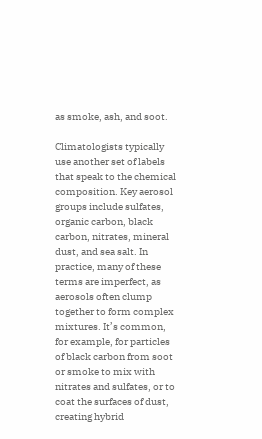as smoke, ash, and soot.

Climatologists typically use another set of labels that speak to the chemical composition. Key aerosol groups include sulfates, organic carbon, black carbon, nitrates, mineral dust, and sea salt. In practice, many of these terms are imperfect, as aerosols often clump together to form complex mixtures. It’s common, for example, for particles of black carbon from soot or smoke to mix with nitrates and sulfates, or to coat the surfaces of dust, creating hybrid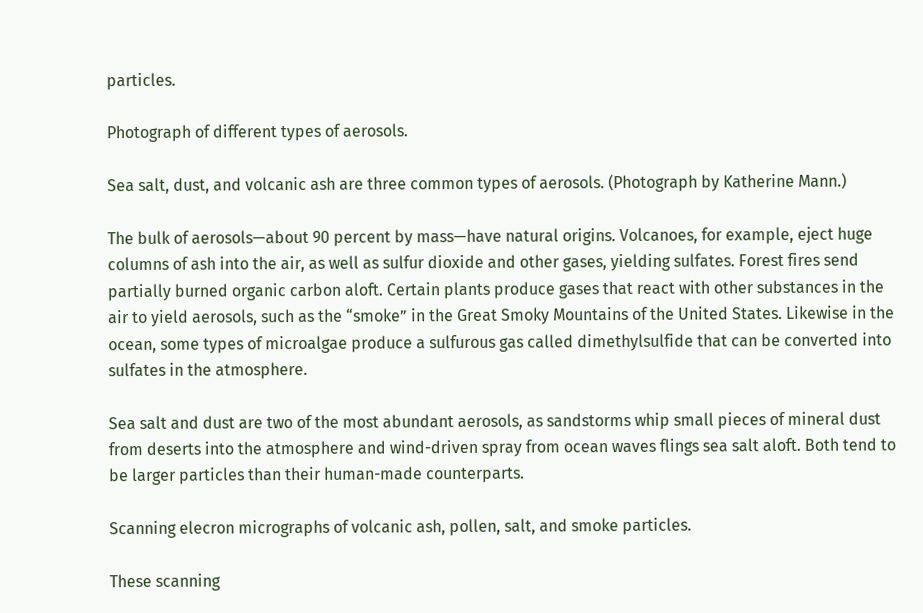particles.

Photograph of different types of aerosols.

Sea salt, dust, and volcanic ash are three common types of aerosols. (Photograph by Katherine Mann.)

The bulk of aerosols—about 90 percent by mass—have natural origins. Volcanoes, for example, eject huge columns of ash into the air, as well as sulfur dioxide and other gases, yielding sulfates. Forest fires send partially burned organic carbon aloft. Certain plants produce gases that react with other substances in the air to yield aerosols, such as the “smoke” in the Great Smoky Mountains of the United States. Likewise in the ocean, some types of microalgae produce a sulfurous gas called dimethylsulfide that can be converted into sulfates in the atmosphere.

Sea salt and dust are two of the most abundant aerosols, as sandstorms whip small pieces of mineral dust from deserts into the atmosphere and wind-driven spray from ocean waves flings sea salt aloft. Both tend to be larger particles than their human-made counterparts.

Scanning elecron micrographs of volcanic ash, pollen, salt, and smoke particles.

These scanning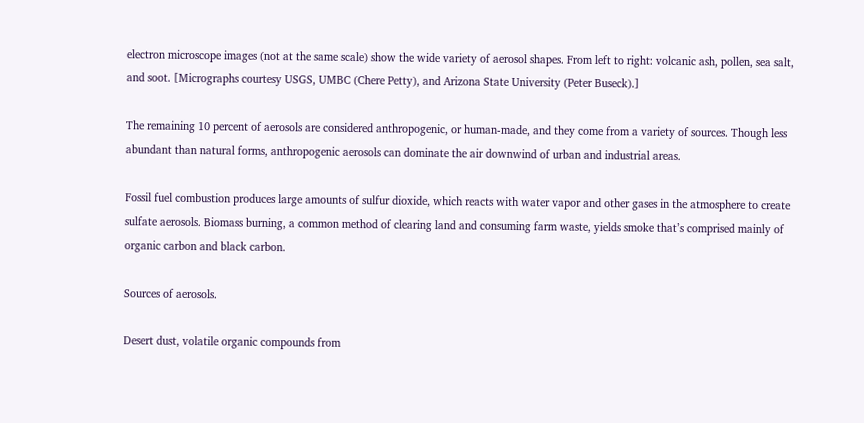electron microscope images (not at the same scale) show the wide variety of aerosol shapes. From left to right: volcanic ash, pollen, sea salt, and soot. [Micrographs courtesy USGS, UMBC (Chere Petty), and Arizona State University (Peter Buseck).]

The remaining 10 percent of aerosols are considered anthropogenic, or human-made, and they come from a variety of sources. Though less abundant than natural forms, anthropogenic aerosols can dominate the air downwind of urban and industrial areas.

Fossil fuel combustion produces large amounts of sulfur dioxide, which reacts with water vapor and other gases in the atmosphere to create sulfate aerosols. Biomass burning, a common method of clearing land and consuming farm waste, yields smoke that’s comprised mainly of organic carbon and black carbon.

Sources of aerosols.

Desert dust, volatile organic compounds from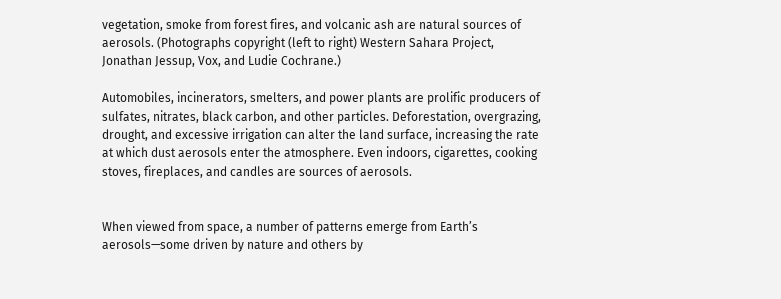vegetation, smoke from forest fires, and volcanic ash are natural sources of aerosols. (Photographs copyright (left to right) Western Sahara Project, Jonathan Jessup, Vox, and Ludie Cochrane.)

Automobiles, incinerators, smelters, and power plants are prolific producers of sulfates, nitrates, black carbon, and other particles. Deforestation, overgrazing, drought, and excessive irrigation can alter the land surface, increasing the rate at which dust aerosols enter the atmosphere. Even indoors, cigarettes, cooking stoves, fireplaces, and candles are sources of aerosols.


When viewed from space, a number of patterns emerge from Earth’s aerosols—some driven by nature and others by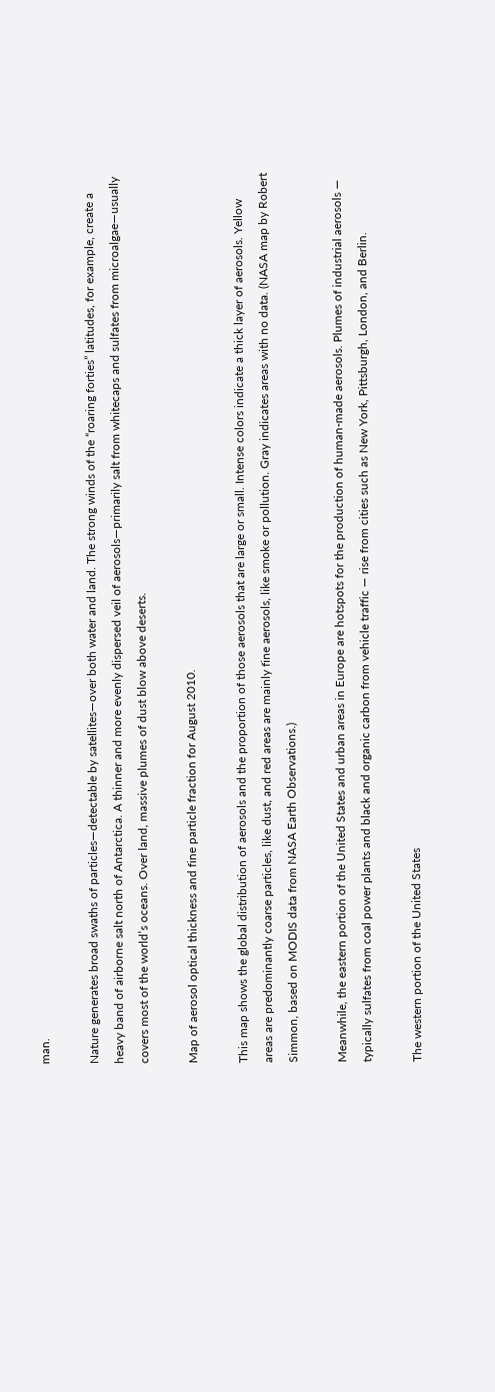man.

Nature generates broad swaths of particles—detectable by satellites—over both water and land. The strong winds of the “roaring forties” latitudes, for example, create a heavy band of airborne salt north of Antarctica. A thinner and more evenly dispersed veil of aerosols—primarily salt from whitecaps and sulfates from microalgae—usually covers most of the world’s oceans. Over land, massive plumes of dust blow above deserts.

Map of aerosol optical thickness and fine particle fraction for August 2010.

This map shows the global distribution of aerosols and the proportion of those aerosols that are large or small. Intense colors indicate a thick layer of aerosols. Yellow areas are predominantly coarse particles, like dust, and red areas are mainly fine aerosols, like smoke or pollution. Gray indicates areas with no data. (NASA map by Robert Simmon, based on MODIS data from NASA Earth Observations.)

Meanwhile, the eastern portion of the United States and urban areas in Europe are hotspots for the production of human-made aerosols. Plumes of industrial aerosols — typically sulfates from coal power plants and black and organic carbon from vehicle traffic — rise from cities such as New York, Pittsburgh, London, and Berlin.

The western portion of the United States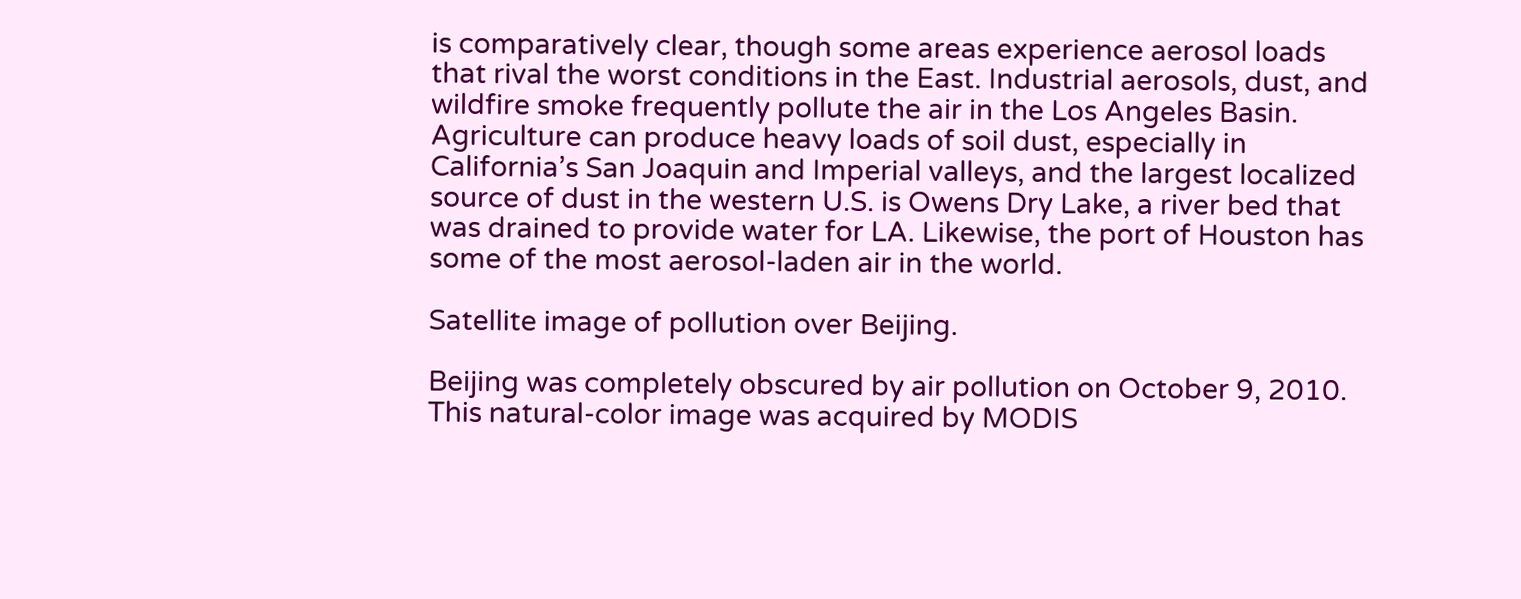is comparatively clear, though some areas experience aerosol loads that rival the worst conditions in the East. Industrial aerosols, dust, and wildfire smoke frequently pollute the air in the Los Angeles Basin. Agriculture can produce heavy loads of soil dust, especially in California’s San Joaquin and Imperial valleys, and the largest localized source of dust in the western U.S. is Owens Dry Lake, a river bed that was drained to provide water for LA. Likewise, the port of Houston has some of the most aerosol-laden air in the world.

Satellite image of pollution over Beijing.

Beijing was completely obscured by air pollution on October 9, 2010. This natural-color image was acquired by MODIS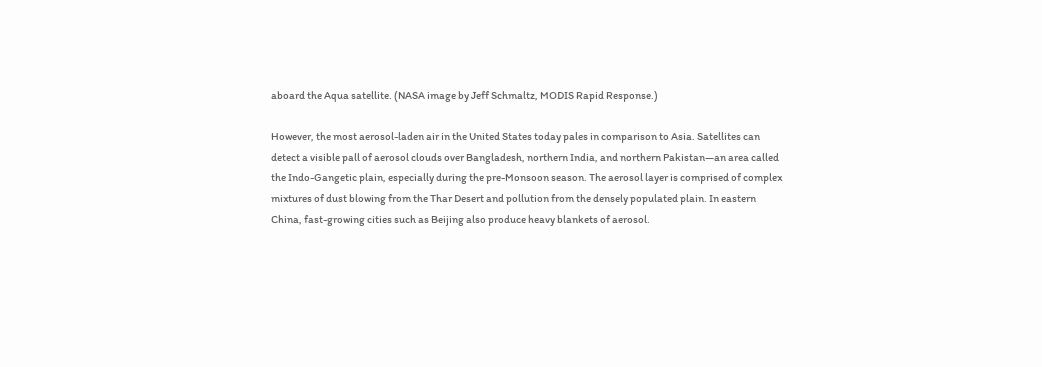aboard the Aqua satellite. (NASA image by Jeff Schmaltz, MODIS Rapid Response.)

However, the most aerosol-laden air in the United States today pales in comparison to Asia. Satellites can detect a visible pall of aerosol clouds over Bangladesh, northern India, and northern Pakistan—an area called the Indo-Gangetic plain, especially during the pre-Monsoon season. The aerosol layer is comprised of complex mixtures of dust blowing from the Thar Desert and pollution from the densely populated plain. In eastern China, fast-growing cities such as Beijing also produce heavy blankets of aerosol.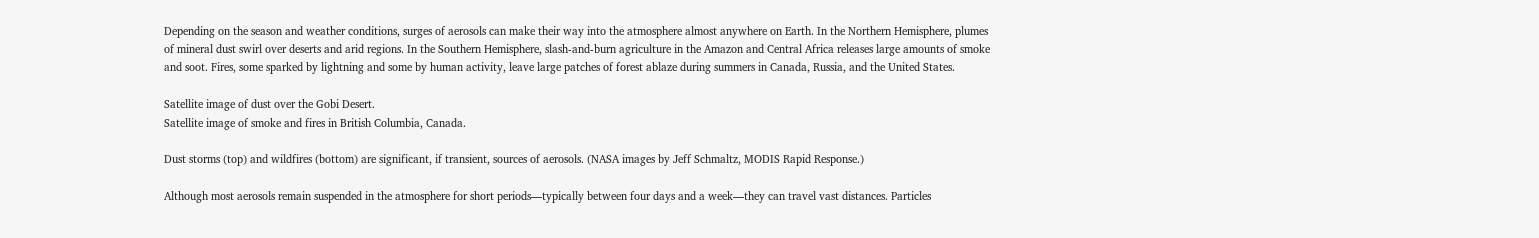Depending on the season and weather conditions, surges of aerosols can make their way into the atmosphere almost anywhere on Earth. In the Northern Hemisphere, plumes of mineral dust swirl over deserts and arid regions. In the Southern Hemisphere, slash-and-burn agriculture in the Amazon and Central Africa releases large amounts of smoke and soot. Fires, some sparked by lightning and some by human activity, leave large patches of forest ablaze during summers in Canada, Russia, and the United States.

Satellite image of dust over the Gobi Desert.
Satellite image of smoke and fires in British Columbia, Canada.

Dust storms (top) and wildfires (bottom) are significant, if transient, sources of aerosols. (NASA images by Jeff Schmaltz, MODIS Rapid Response.)

Although most aerosols remain suspended in the atmosphere for short periods—typically between four days and a week—they can travel vast distances. Particles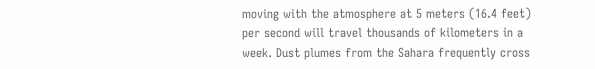moving with the atmosphere at 5 meters (16.4 feet) per second will travel thousands of kilometers in a week. Dust plumes from the Sahara frequently cross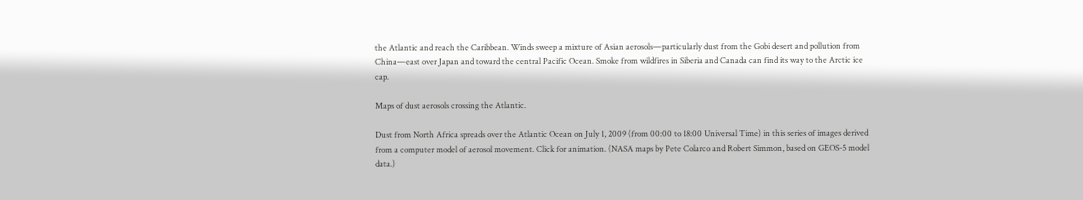the Atlantic and reach the Caribbean. Winds sweep a mixture of Asian aerosols—particularly dust from the Gobi desert and pollution from China—east over Japan and toward the central Pacific Ocean. Smoke from wildfires in Siberia and Canada can find its way to the Arctic ice cap.

Maps of dust aerosols crossing the Atlantic.

Dust from North Africa spreads over the Atlantic Ocean on July 1, 2009 (from 00:00 to 18:00 Universal Time) in this series of images derived from a computer model of aerosol movement. Click for animation. (NASA maps by Pete Colarco and Robert Simmon, based on GEOS-5 model data.)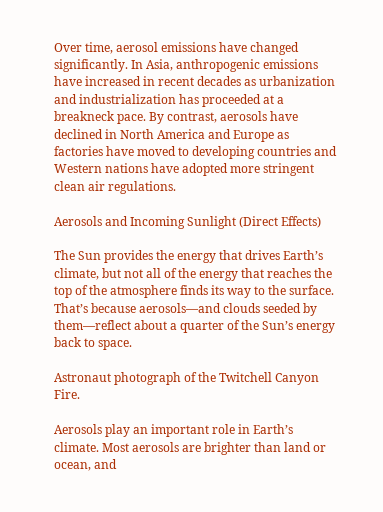Over time, aerosol emissions have changed significantly. In Asia, anthropogenic emissions have increased in recent decades as urbanization and industrialization has proceeded at a breakneck pace. By contrast, aerosols have declined in North America and Europe as factories have moved to developing countries and Western nations have adopted more stringent clean air regulations.

Aerosols and Incoming Sunlight (Direct Effects)

The Sun provides the energy that drives Earth’s climate, but not all of the energy that reaches the top of the atmosphere finds its way to the surface. That’s because aerosols—and clouds seeded by them—reflect about a quarter of the Sun’s energy back to space.

Astronaut photograph of the Twitchell Canyon Fire.

Aerosols play an important role in Earth’s climate. Most aerosols are brighter than land or ocean, and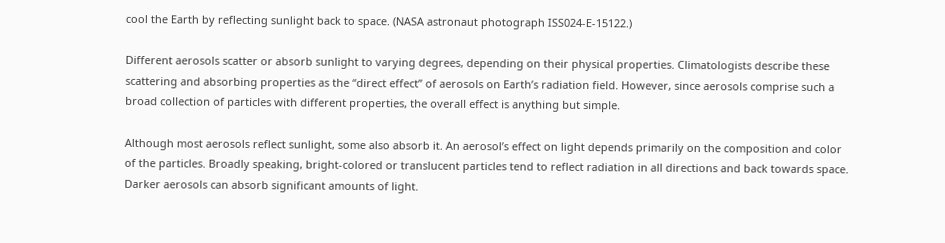cool the Earth by reflecting sunlight back to space. (NASA astronaut photograph ISS024-E-15122.)

Different aerosols scatter or absorb sunlight to varying degrees, depending on their physical properties. Climatologists describe these scattering and absorbing properties as the “direct effect” of aerosols on Earth’s radiation field. However, since aerosols comprise such a broad collection of particles with different properties, the overall effect is anything but simple.

Although most aerosols reflect sunlight, some also absorb it. An aerosol’s effect on light depends primarily on the composition and color of the particles. Broadly speaking, bright-colored or translucent particles tend to reflect radiation in all directions and back towards space. Darker aerosols can absorb significant amounts of light.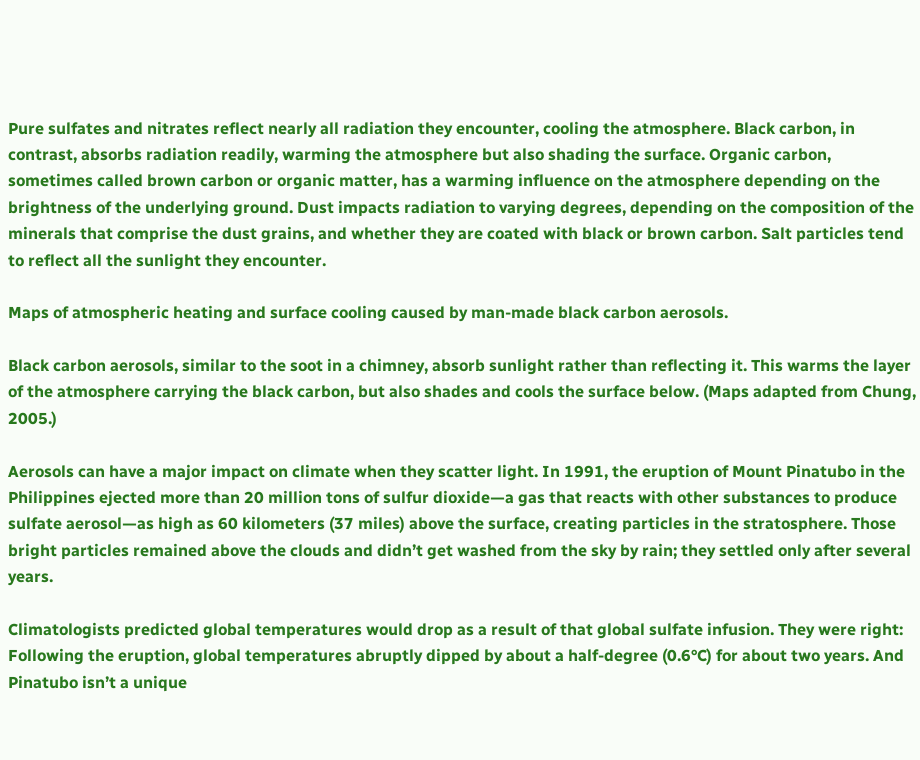Pure sulfates and nitrates reflect nearly all radiation they encounter, cooling the atmosphere. Black carbon, in contrast, absorbs radiation readily, warming the atmosphere but also shading the surface. Organic carbon, sometimes called brown carbon or organic matter, has a warming influence on the atmosphere depending on the brightness of the underlying ground. Dust impacts radiation to varying degrees, depending on the composition of the minerals that comprise the dust grains, and whether they are coated with black or brown carbon. Salt particles tend to reflect all the sunlight they encounter.

Maps of atmospheric heating and surface cooling caused by man-made black carbon aerosols.

Black carbon aerosols, similar to the soot in a chimney, absorb sunlight rather than reflecting it. This warms the layer of the atmosphere carrying the black carbon, but also shades and cools the surface below. (Maps adapted from Chung, 2005.)

Aerosols can have a major impact on climate when they scatter light. In 1991, the eruption of Mount Pinatubo in the Philippines ejected more than 20 million tons of sulfur dioxide—a gas that reacts with other substances to produce sulfate aerosol—as high as 60 kilometers (37 miles) above the surface, creating particles in the stratosphere. Those bright particles remained above the clouds and didn’t get washed from the sky by rain; they settled only after several years.

Climatologists predicted global temperatures would drop as a result of that global sulfate infusion. They were right: Following the eruption, global temperatures abruptly dipped by about a half-degree (0.6°C) for about two years. And Pinatubo isn’t a unique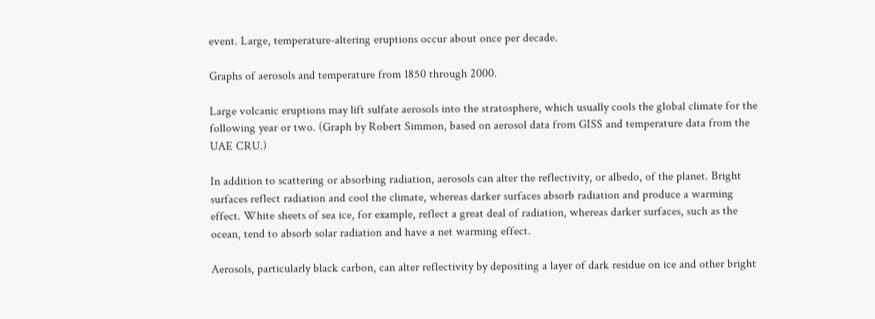event. Large, temperature-altering eruptions occur about once per decade.

Graphs of aerosols and temperature from 1850 through 2000.

Large volcanic eruptions may lift sulfate aerosols into the stratosphere, which usually cools the global climate for the following year or two. (Graph by Robert Simmon, based on aerosol data from GISS and temperature data from the UAE CRU.)

In addition to scattering or absorbing radiation, aerosols can alter the reflectivity, or albedo, of the planet. Bright surfaces reflect radiation and cool the climate, whereas darker surfaces absorb radiation and produce a warming effect. White sheets of sea ice, for example, reflect a great deal of radiation, whereas darker surfaces, such as the ocean, tend to absorb solar radiation and have a net warming effect.

Aerosols, particularly black carbon, can alter reflectivity by depositing a layer of dark residue on ice and other bright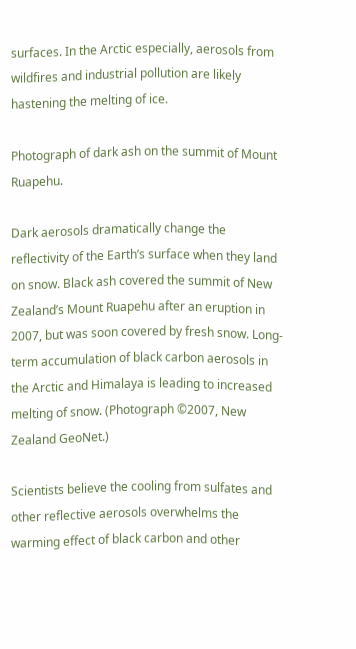surfaces. In the Arctic especially, aerosols from wildfires and industrial pollution are likely hastening the melting of ice.

Photograph of dark ash on the summit of Mount Ruapehu.

Dark aerosols dramatically change the reflectivity of the Earth’s surface when they land on snow. Black ash covered the summit of New Zealand’s Mount Ruapehu after an eruption in 2007, but was soon covered by fresh snow. Long-term accumulation of black carbon aerosols in the Arctic and Himalaya is leading to increased melting of snow. (Photograph ©2007, New Zealand GeoNet.)

Scientists believe the cooling from sulfates and other reflective aerosols overwhelms the warming effect of black carbon and other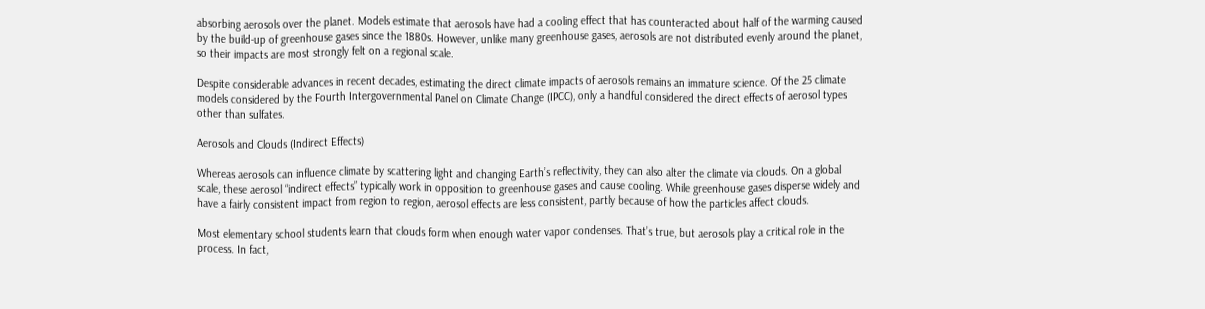absorbing aerosols over the planet. Models estimate that aerosols have had a cooling effect that has counteracted about half of the warming caused by the build-up of greenhouse gases since the 1880s. However, unlike many greenhouse gases, aerosols are not distributed evenly around the planet, so their impacts are most strongly felt on a regional scale.

Despite considerable advances in recent decades, estimating the direct climate impacts of aerosols remains an immature science. Of the 25 climate models considered by the Fourth Intergovernmental Panel on Climate Change (IPCC), only a handful considered the direct effects of aerosol types other than sulfates.

Aerosols and Clouds (Indirect Effects)

Whereas aerosols can influence climate by scattering light and changing Earth’s reflectivity, they can also alter the climate via clouds. On a global scale, these aerosol “indirect effects” typically work in opposition to greenhouse gases and cause cooling. While greenhouse gases disperse widely and have a fairly consistent impact from region to region, aerosol effects are less consistent, partly because of how the particles affect clouds.

Most elementary school students learn that clouds form when enough water vapor condenses. That’s true, but aerosols play a critical role in the process. In fact,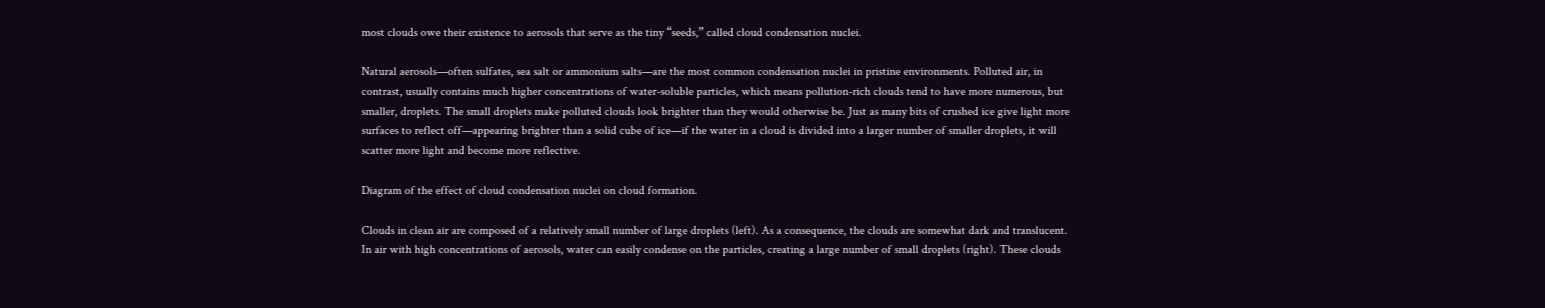most clouds owe their existence to aerosols that serve as the tiny “seeds,” called cloud condensation nuclei.

Natural aerosols—often sulfates, sea salt or ammonium salts—are the most common condensation nuclei in pristine environments. Polluted air, in contrast, usually contains much higher concentrations of water-soluble particles, which means pollution-rich clouds tend to have more numerous, but smaller, droplets. The small droplets make polluted clouds look brighter than they would otherwise be. Just as many bits of crushed ice give light more surfaces to reflect off—appearing brighter than a solid cube of ice—if the water in a cloud is divided into a larger number of smaller droplets, it will scatter more light and become more reflective.

Diagram of the effect of cloud condensation nuclei on cloud formation.

Clouds in clean air are composed of a relatively small number of large droplets (left). As a consequence, the clouds are somewhat dark and translucent. In air with high concentrations of aerosols, water can easily condense on the particles, creating a large number of small droplets (right). These clouds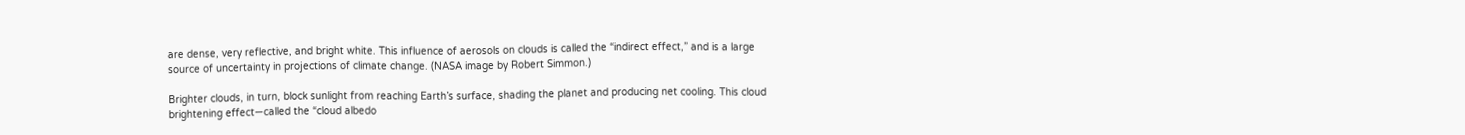are dense, very reflective, and bright white. This influence of aerosols on clouds is called the “indirect effect,” and is a large source of uncertainty in projections of climate change. (NASA image by Robert Simmon.)

Brighter clouds, in turn, block sunlight from reaching Earth’s surface, shading the planet and producing net cooling. This cloud brightening effect—called the “cloud albedo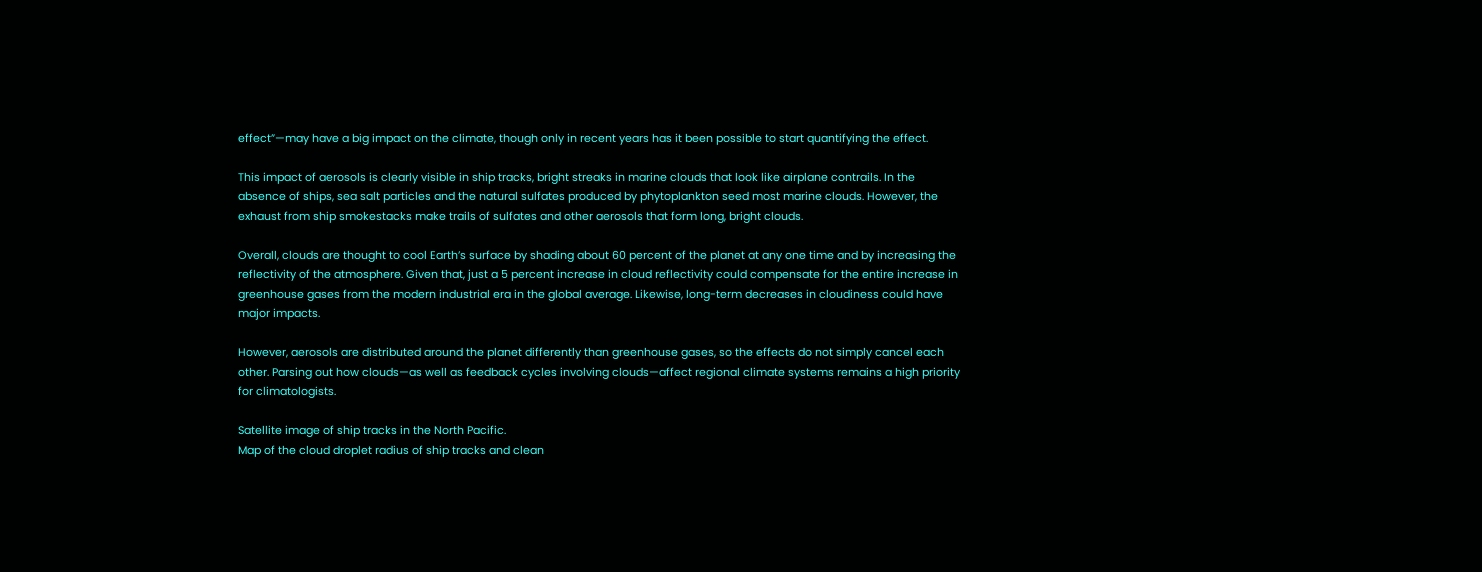effect”—may have a big impact on the climate, though only in recent years has it been possible to start quantifying the effect.

This impact of aerosols is clearly visible in ship tracks, bright streaks in marine clouds that look like airplane contrails. In the absence of ships, sea salt particles and the natural sulfates produced by phytoplankton seed most marine clouds. However, the exhaust from ship smokestacks make trails of sulfates and other aerosols that form long, bright clouds.

Overall, clouds are thought to cool Earth’s surface by shading about 60 percent of the planet at any one time and by increasing the reflectivity of the atmosphere. Given that, just a 5 percent increase in cloud reflectivity could compensate for the entire increase in greenhouse gases from the modern industrial era in the global average. Likewise, long-term decreases in cloudiness could have major impacts.

However, aerosols are distributed around the planet differently than greenhouse gases, so the effects do not simply cancel each other. Parsing out how clouds—as well as feedback cycles involving clouds—affect regional climate systems remains a high priority for climatologists.

Satellite image of ship tracks in the North Pacific.
Map of the cloud droplet radius of ship tracks and clean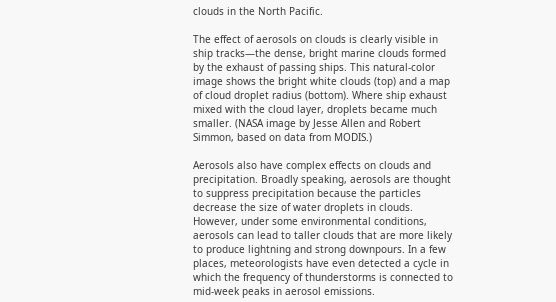clouds in the North Pacific.

The effect of aerosols on clouds is clearly visible in ship tracks—the dense, bright marine clouds formed by the exhaust of passing ships. This natural-color image shows the bright white clouds (top) and a map of cloud droplet radius (bottom). Where ship exhaust mixed with the cloud layer, droplets became much smaller. (NASA image by Jesse Allen and Robert Simmon, based on data from MODIS.)

Aerosols also have complex effects on clouds and precipitation. Broadly speaking, aerosols are thought to suppress precipitation because the particles decrease the size of water droplets in clouds. However, under some environmental conditions, aerosols can lead to taller clouds that are more likely to produce lightning and strong downpours. In a few places, meteorologists have even detected a cycle in which the frequency of thunderstorms is connected to mid-week peaks in aerosol emissions.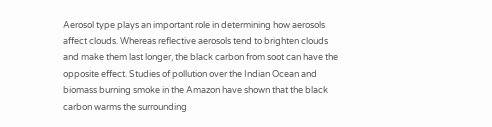Aerosol type plays an important role in determining how aerosols affect clouds. Whereas reflective aerosols tend to brighten clouds and make them last longer, the black carbon from soot can have the opposite effect. Studies of pollution over the Indian Ocean and biomass burning smoke in the Amazon have shown that the black carbon warms the surrounding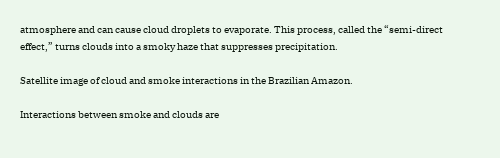atmosphere and can cause cloud droplets to evaporate. This process, called the “semi-direct effect,” turns clouds into a smoky haze that suppresses precipitation.

Satellite image of cloud and smoke interactions in the Brazilian Amazon.

Interactions between smoke and clouds are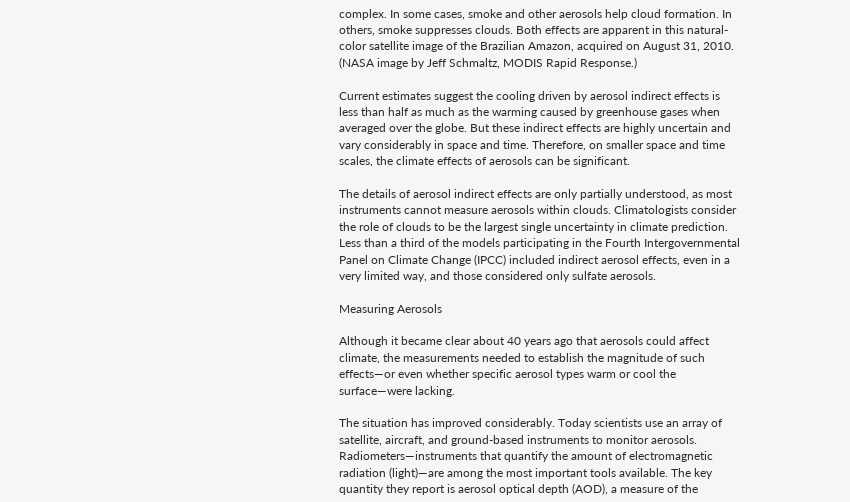complex. In some cases, smoke and other aerosols help cloud formation. In others, smoke suppresses clouds. Both effects are apparent in this natural-color satellite image of the Brazilian Amazon, acquired on August 31, 2010. (NASA image by Jeff Schmaltz, MODIS Rapid Response.)

Current estimates suggest the cooling driven by aerosol indirect effects is less than half as much as the warming caused by greenhouse gases when averaged over the globe. But these indirect effects are highly uncertain and vary considerably in space and time. Therefore, on smaller space and time scales, the climate effects of aerosols can be significant.

The details of aerosol indirect effects are only partially understood, as most instruments cannot measure aerosols within clouds. Climatologists consider the role of clouds to be the largest single uncertainty in climate prediction. Less than a third of the models participating in the Fourth Intergovernmental Panel on Climate Change (IPCC) included indirect aerosol effects, even in a very limited way, and those considered only sulfate aerosols.

Measuring Aerosols

Although it became clear about 40 years ago that aerosols could affect climate, the measurements needed to establish the magnitude of such effects—or even whether specific aerosol types warm or cool the surface—were lacking.

The situation has improved considerably. Today scientists use an array of satellite, aircraft, and ground-based instruments to monitor aerosols. Radiometers—instruments that quantify the amount of electromagnetic radiation (light)—are among the most important tools available. The key quantity they report is aerosol optical depth (AOD), a measure of the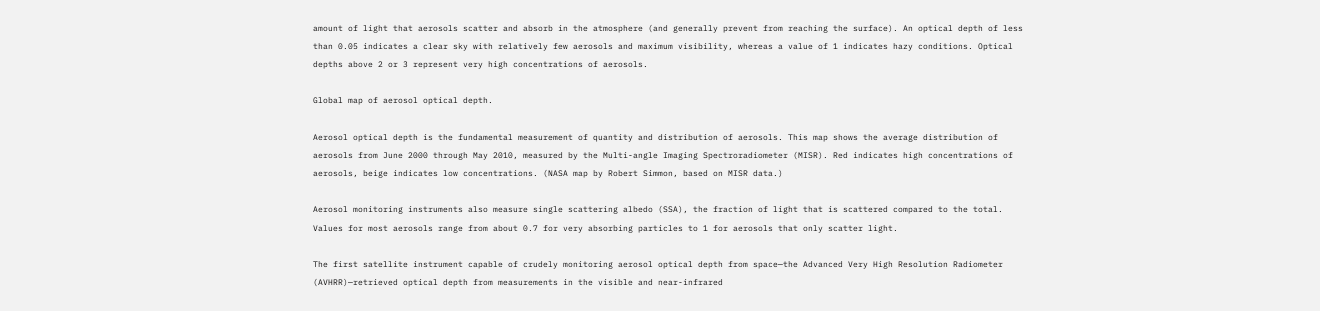amount of light that aerosols scatter and absorb in the atmosphere (and generally prevent from reaching the surface). An optical depth of less than 0.05 indicates a clear sky with relatively few aerosols and maximum visibility, whereas a value of 1 indicates hazy conditions. Optical depths above 2 or 3 represent very high concentrations of aerosols.

Global map of aerosol optical depth.

Aerosol optical depth is the fundamental measurement of quantity and distribution of aerosols. This map shows the average distribution of aerosols from June 2000 through May 2010, measured by the Multi-angle Imaging Spectroradiometer (MISR). Red indicates high concentrations of aerosols, beige indicates low concentrations. (NASA map by Robert Simmon, based on MISR data.)

Aerosol monitoring instruments also measure single scattering albedo (SSA), the fraction of light that is scattered compared to the total. Values for most aerosols range from about 0.7 for very absorbing particles to 1 for aerosols that only scatter light.

The first satellite instrument capable of crudely monitoring aerosol optical depth from space—the Advanced Very High Resolution Radiometer (AVHRR)—retrieved optical depth from measurements in the visible and near-infrared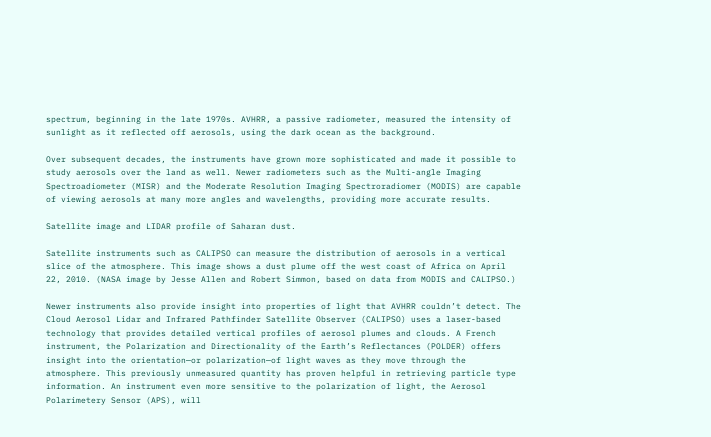spectrum, beginning in the late 1970s. AVHRR, a passive radiometer, measured the intensity of sunlight as it reflected off aerosols, using the dark ocean as the background.

Over subsequent decades, the instruments have grown more sophisticated and made it possible to study aerosols over the land as well. Newer radiometers such as the Multi-angle Imaging Spectroadiometer (MISR) and the Moderate Resolution Imaging Spectroradiomer (MODIS) are capable of viewing aerosols at many more angles and wavelengths, providing more accurate results.

Satellite image and LIDAR profile of Saharan dust.

Satellite instruments such as CALIPSO can measure the distribution of aerosols in a vertical slice of the atmosphere. This image shows a dust plume off the west coast of Africa on April 22, 2010. (NASA image by Jesse Allen and Robert Simmon, based on data from MODIS and CALIPSO.)

Newer instruments also provide insight into properties of light that AVHRR couldn’t detect. The Cloud Aerosol Lidar and Infrared Pathfinder Satellite Observer (CALIPSO) uses a laser-based technology that provides detailed vertical profiles of aerosol plumes and clouds. A French instrument, the Polarization and Directionality of the Earth’s Reflectances (POLDER) offers insight into the orientation—or polarization—of light waves as they move through the atmosphere. This previously unmeasured quantity has proven helpful in retrieving particle type information. An instrument even more sensitive to the polarization of light, the Aerosol Polarimetery Sensor (APS), will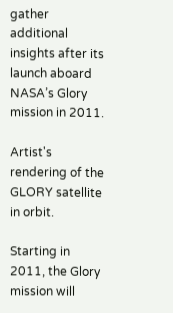gather additional insights after its launch aboard NASA’s Glory mission in 2011.

Artist's rendering of the GLORY satellite in orbit.

Starting in 2011, the Glory mission will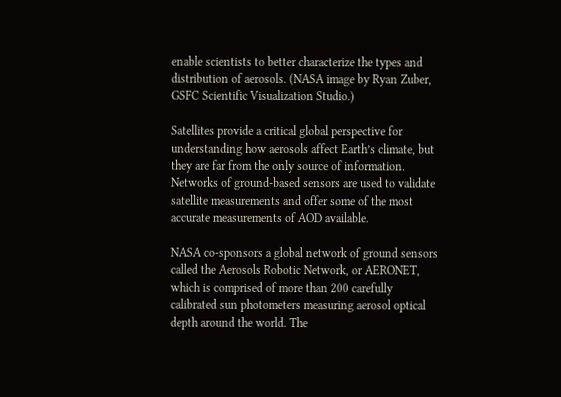enable scientists to better characterize the types and distribution of aerosols. (NASA image by Ryan Zuber, GSFC Scientific Visualization Studio.)

Satellites provide a critical global perspective for understanding how aerosols affect Earth’s climate, but they are far from the only source of information. Networks of ground-based sensors are used to validate satellite measurements and offer some of the most accurate measurements of AOD available.

NASA co-sponsors a global network of ground sensors called the Aerosols Robotic Network, or AERONET, which is comprised of more than 200 carefully calibrated sun photometers measuring aerosol optical depth around the world. The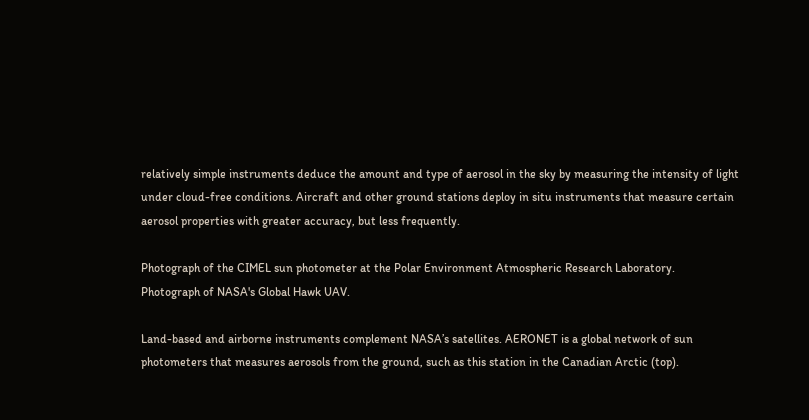relatively simple instruments deduce the amount and type of aerosol in the sky by measuring the intensity of light under cloud-free conditions. Aircraft and other ground stations deploy in situ instruments that measure certain aerosol properties with greater accuracy, but less frequently.

Photograph of the CIMEL sun photometer at the Polar Environment Atmospheric Research Laboratory.
Photograph of NASA's Global Hawk UAV.

Land-based and airborne instruments complement NASA’s satellites. AERONET is a global network of sun photometers that measures aerosols from the ground, such as this station in the Canadian Arctic (top).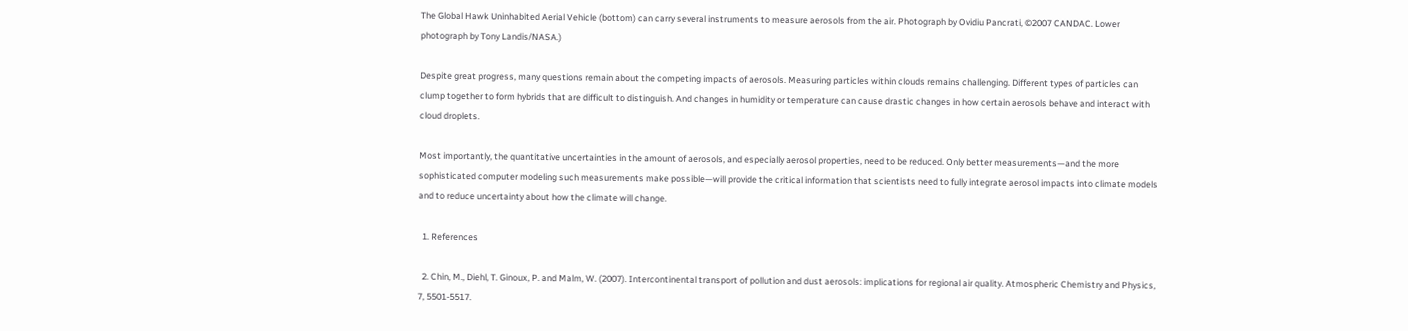The Global Hawk Uninhabited Aerial Vehicle (bottom) can carry several instruments to measure aerosols from the air. Photograph by Ovidiu Pancrati, ©2007 CANDAC. Lower photograph by Tony Landis/NASA.)

Despite great progress, many questions remain about the competing impacts of aerosols. Measuring particles within clouds remains challenging. Different types of particles can clump together to form hybrids that are difficult to distinguish. And changes in humidity or temperature can cause drastic changes in how certain aerosols behave and interact with cloud droplets.

Most importantly, the quantitative uncertainties in the amount of aerosols, and especially aerosol properties, need to be reduced. Only better measurements—and the more sophisticated computer modeling such measurements make possible—will provide the critical information that scientists need to fully integrate aerosol impacts into climate models and to reduce uncertainty about how the climate will change.

  1. References

  2. Chin, M., Diehl, T. Ginoux, P. and Malm, W. (2007). Intercontinental transport of pollution and dust aerosols: implications for regional air quality. Atmospheric Chemistry and Physics, 7, 5501-5517.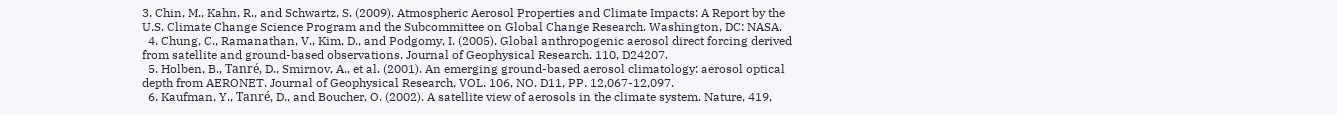3. Chin, M., Kahn, R., and Schwartz, S. (2009). Atmospheric Aerosol Properties and Climate Impacts: A Report by the U.S. Climate Change Science Program and the Subcommittee on Global Change Research. Washington, DC: NASA.
  4. Chung, C., Ramanathan, V., Kim, D., and Podgomy, I. (2005). Global anthropogenic aerosol direct forcing derived from satellite and ground-based observations. Journal of Geophysical Research. 110, D24207.
  5. Holben, B., Tanré, D., Smirnov, A., et al. (2001). An emerging ground-based aerosol climatology: aerosol optical depth from AERONET. Journal of Geophysical Research, VOL. 106, NO. D11, PP. 12,067-12,097.
  6. Kaufman, Y., Tanré, D., and Boucher, O. (2002). A satellite view of aerosols in the climate system. Nature, 419,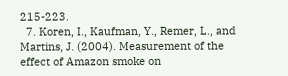215-223.
  7. Koren, I., Kaufman, Y., Remer, L., and Martins, J. (2004). Measurement of the effect of Amazon smoke on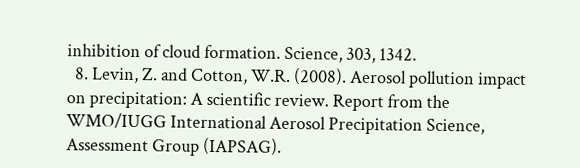inhibition of cloud formation. Science, 303, 1342.
  8. Levin, Z. and Cotton, W.R. (2008). Aerosol pollution impact on precipitation: A scientific review. Report from the WMO/IUGG International Aerosol Precipitation Science, Assessment Group (IAPSAG).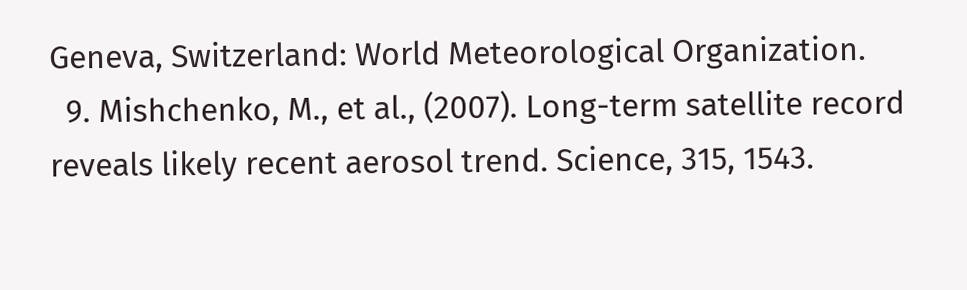Geneva, Switzerland: World Meteorological Organization.
  9. Mishchenko, M., et al., (2007). Long-term satellite record reveals likely recent aerosol trend. Science, 315, 1543.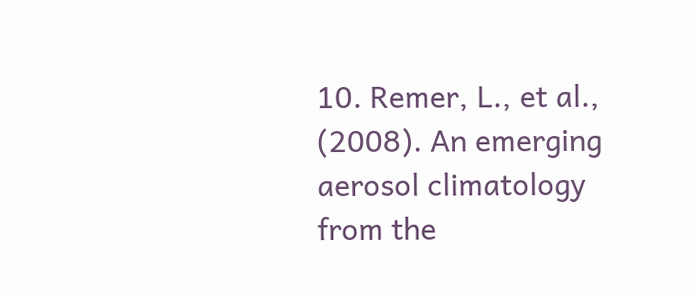10. Remer, L., et al., (2008). An emerging aerosol climatology from the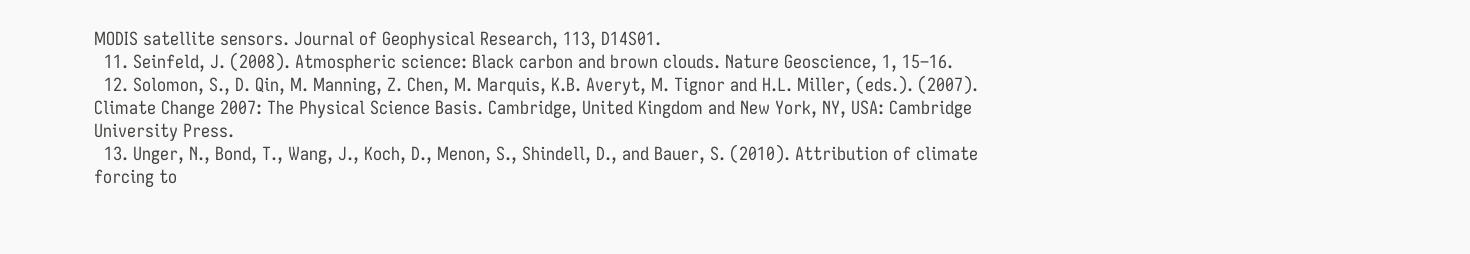MODIS satellite sensors. Journal of Geophysical Research, 113, D14S01.
  11. Seinfeld, J. (2008). Atmospheric science: Black carbon and brown clouds. Nature Geoscience, 1, 15–16.
  12. Solomon, S., D. Qin, M. Manning, Z. Chen, M. Marquis, K.B. Averyt, M. Tignor and H.L. Miller, (eds.). (2007). Climate Change 2007: The Physical Science Basis. Cambridge, United Kingdom and New York, NY, USA: Cambridge University Press.
  13. Unger, N., Bond, T., Wang, J., Koch, D., Menon, S., Shindell, D., and Bauer, S. (2010). Attribution of climate forcing to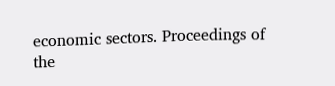economic sectors. Proceedings of the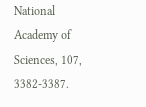National Academy of Sciences, 107, 3382-3387.